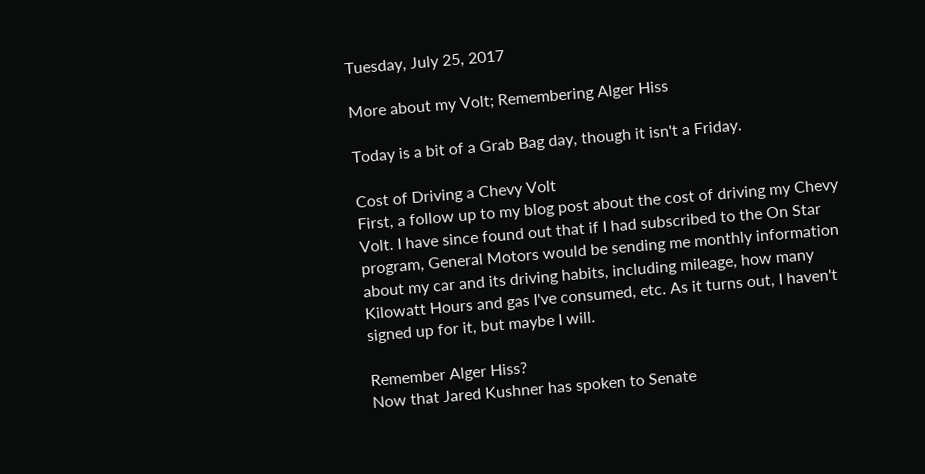Tuesday, July 25, 2017

More about my Volt; Remembering Alger Hiss

Today is a bit of a Grab Bag day, though it isn't a Friday.

Cost of Driving a Chevy Volt
First, a follow up to my blog post about the cost of driving my Chevy Volt. I have since found out that if I had subscribed to the On Star program, General Motors would be sending me monthly information about my car and its driving habits, including mileage, how many Kilowatt Hours and gas I've consumed, etc. As it turns out, I haven't signed up for it, but maybe I will.

Remember Alger Hiss?
Now that Jared Kushner has spoken to Senate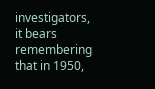investigators, it bears remembering that in 1950,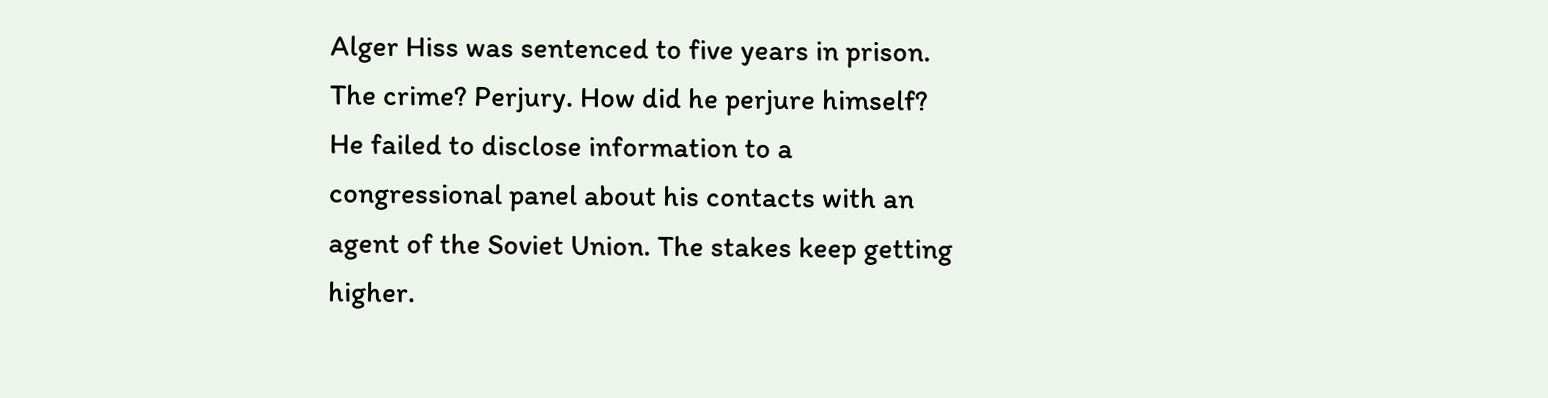Alger Hiss was sentenced to five years in prison. The crime? Perjury. How did he perjure himself? He failed to disclose information to a congressional panel about his contacts with an agent of the Soviet Union. The stakes keep getting higher.